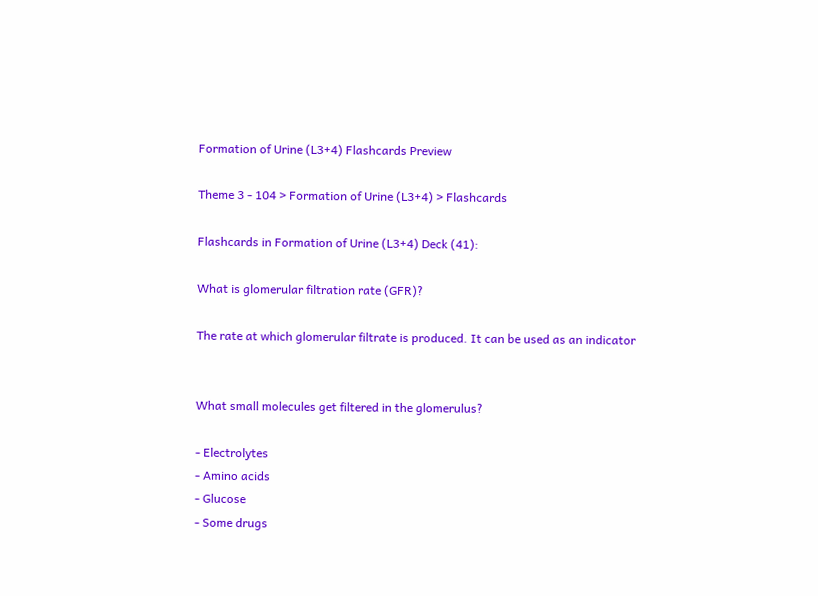Formation of Urine (L3+4) Flashcards Preview

Theme 3 - 104 > Formation of Urine (L3+4) > Flashcards

Flashcards in Formation of Urine (L3+4) Deck (41):

What is glomerular filtration rate (GFR)?

The rate at which glomerular filtrate is produced. It can be used as an indicator


What small molecules get filtered in the glomerulus?

- Electrolytes
- Amino acids
- Glucose
- Some drugs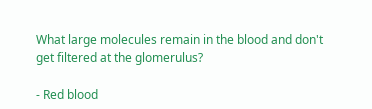What large molecules remain in the blood and don't get filtered at the glomerulus?

- Red blood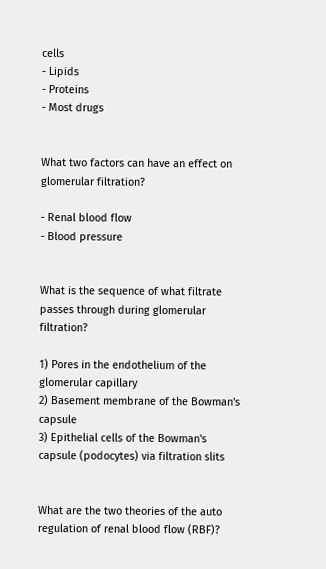cells
- Lipids
- Proteins
- Most drugs


What two factors can have an effect on glomerular filtration?

- Renal blood flow
- Blood pressure


What is the sequence of what filtrate passes through during glomerular filtration?

1) Pores in the endothelium of the glomerular capillary
2) Basement membrane of the Bowman's capsule
3) Epithelial cells of the Bowman's capsule (podocytes) via filtration slits


What are the two theories of the auto regulation of renal blood flow (RBF)?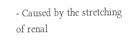- Caused by the stretching of renal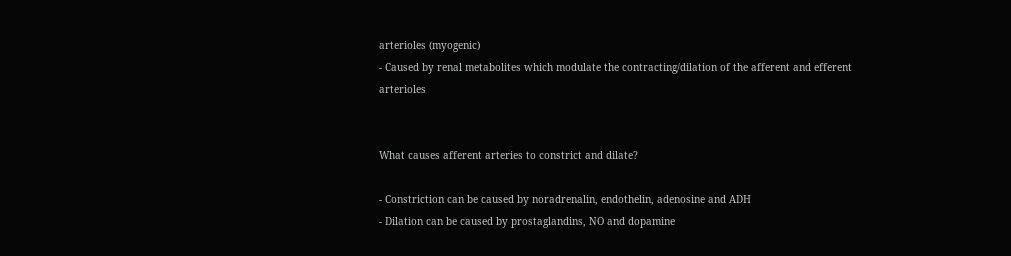arterioles (myogenic)
- Caused by renal metabolites which modulate the contracting/dilation of the afferent and efferent arterioles


What causes afferent arteries to constrict and dilate?

- Constriction can be caused by noradrenalin, endothelin, adenosine and ADH
- Dilation can be caused by prostaglandins, NO and dopamine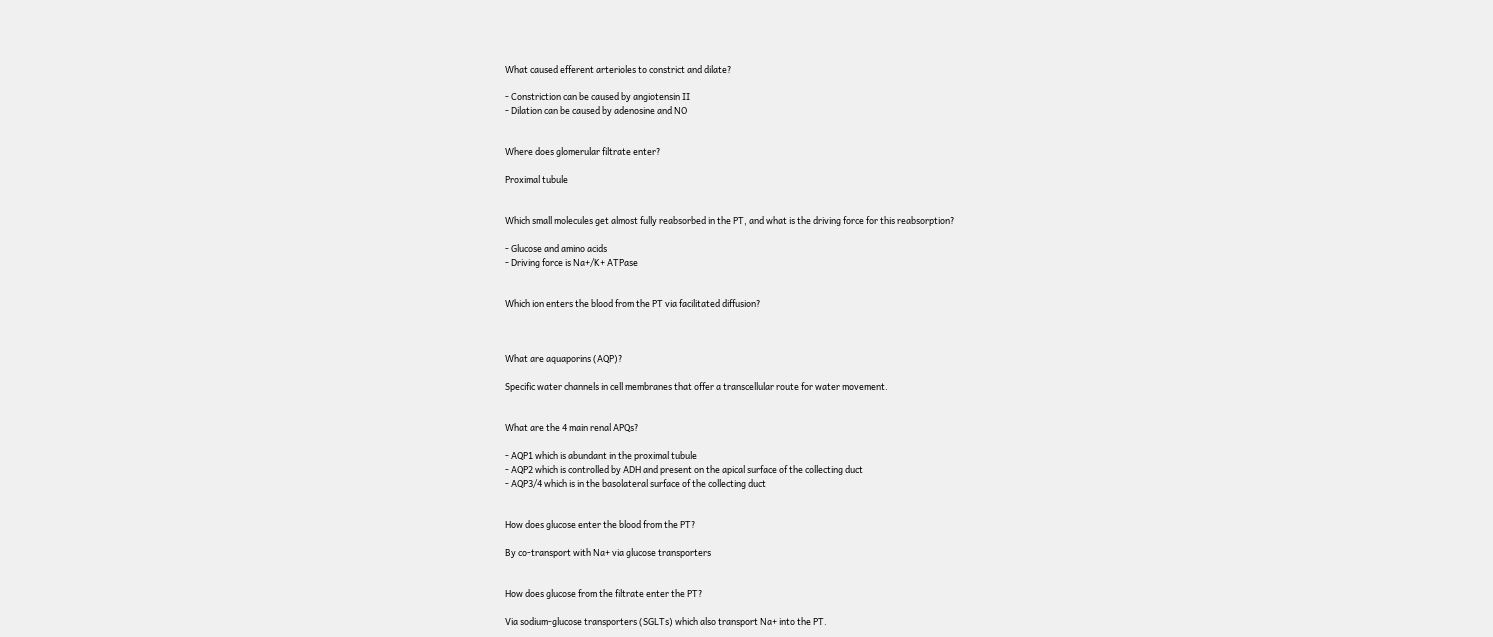What caused efferent arterioles to constrict and dilate?

- Constriction can be caused by angiotensin II
- Dilation can be caused by adenosine and NO


Where does glomerular filtrate enter?

Proximal tubule


Which small molecules get almost fully reabsorbed in the PT, and what is the driving force for this reabsorption?

- Glucose and amino acids
- Driving force is Na+/K+ ATPase


Which ion enters the blood from the PT via facilitated diffusion?



What are aquaporins (AQP)?

Specific water channels in cell membranes that offer a transcellular route for water movement.


What are the 4 main renal APQs?

- AQP1 which is abundant in the proximal tubule
- AQP2 which is controlled by ADH and present on the apical surface of the collecting duct
- AQP3/4 which is in the basolateral surface of the collecting duct


How does glucose enter the blood from the PT?

By co-transport with Na+ via glucose transporters


How does glucose from the filtrate enter the PT?

Via sodium-glucose transporters (SGLTs) which also transport Na+ into the PT.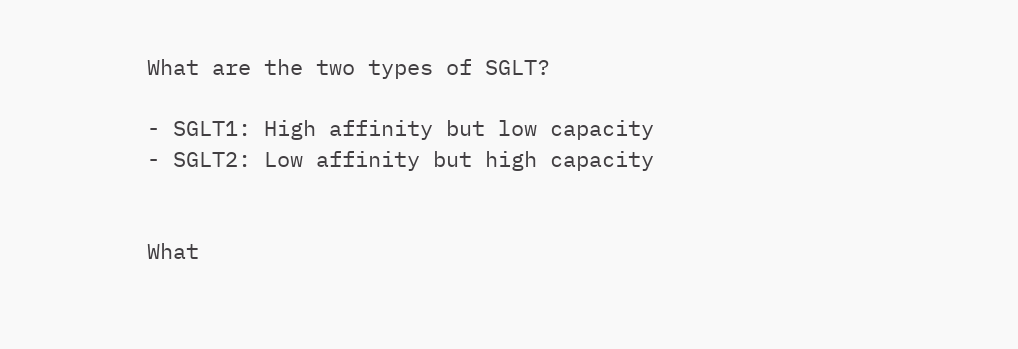What are the two types of SGLT?

- SGLT1: High affinity but low capacity
- SGLT2: Low affinity but high capacity


What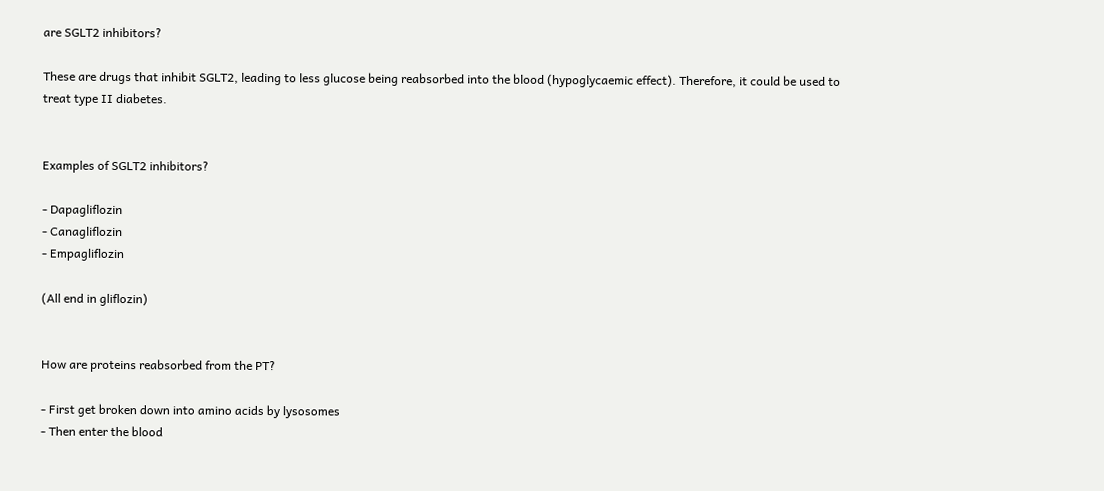are SGLT2 inhibitors?

These are drugs that inhibit SGLT2, leading to less glucose being reabsorbed into the blood (hypoglycaemic effect). Therefore, it could be used to treat type II diabetes.


Examples of SGLT2 inhibitors?

- Dapagliflozin
- Canagliflozin
- Empagliflozin

(All end in gliflozin)


How are proteins reabsorbed from the PT?

- First get broken down into amino acids by lysosomes
- Then enter the blood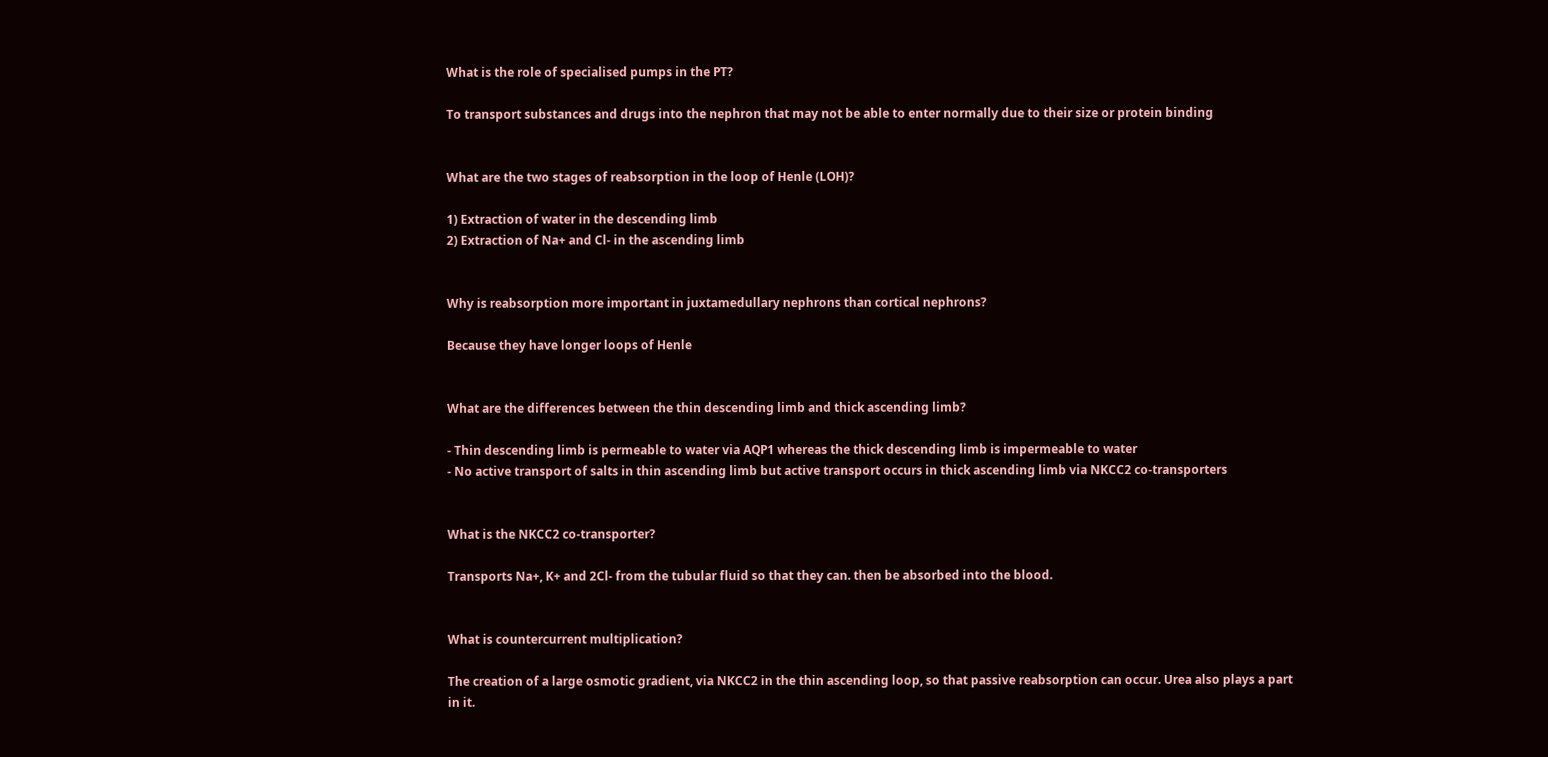What is the role of specialised pumps in the PT?

To transport substances and drugs into the nephron that may not be able to enter normally due to their size or protein binding


What are the two stages of reabsorption in the loop of Henle (LOH)?

1) Extraction of water in the descending limb
2) Extraction of Na+ and Cl- in the ascending limb


Why is reabsorption more important in juxtamedullary nephrons than cortical nephrons?

Because they have longer loops of Henle


What are the differences between the thin descending limb and thick ascending limb?

- Thin descending limb is permeable to water via AQP1 whereas the thick descending limb is impermeable to water
- No active transport of salts in thin ascending limb but active transport occurs in thick ascending limb via NKCC2 co-transporters


What is the NKCC2 co-transporter?

Transports Na+, K+ and 2Cl- from the tubular fluid so that they can. then be absorbed into the blood.


What is countercurrent multiplication?

The creation of a large osmotic gradient, via NKCC2 in the thin ascending loop, so that passive reabsorption can occur. Urea also plays a part in it.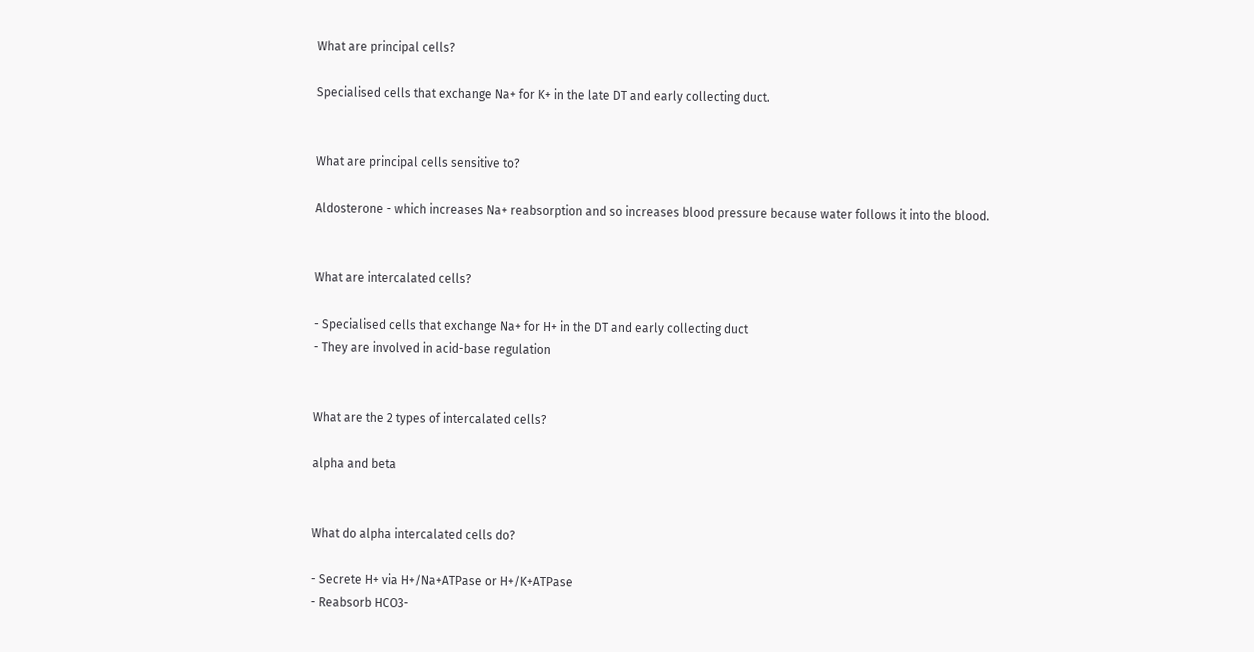What are principal cells?

Specialised cells that exchange Na+ for K+ in the late DT and early collecting duct.


What are principal cells sensitive to?

Aldosterone - which increases Na+ reabsorption and so increases blood pressure because water follows it into the blood.


What are intercalated cells?

- Specialised cells that exchange Na+ for H+ in the DT and early collecting duct
- They are involved in acid-base regulation


What are the 2 types of intercalated cells?

alpha and beta


What do alpha intercalated cells do?

- Secrete H+ via H+/Na+ATPase or H+/K+ATPase
- Reabsorb HCO3-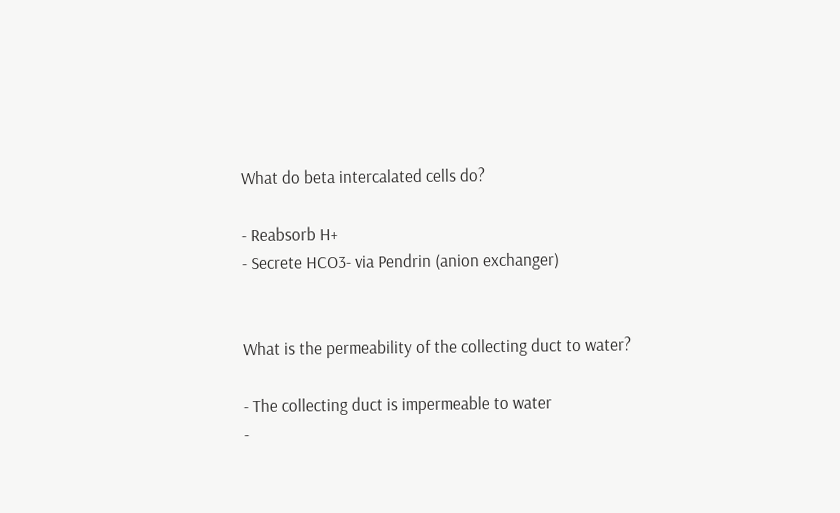What do beta intercalated cells do?

- Reabsorb H+
- Secrete HCO3- via Pendrin (anion exchanger)


What is the permeability of the collecting duct to water?

- The collecting duct is impermeable to water
-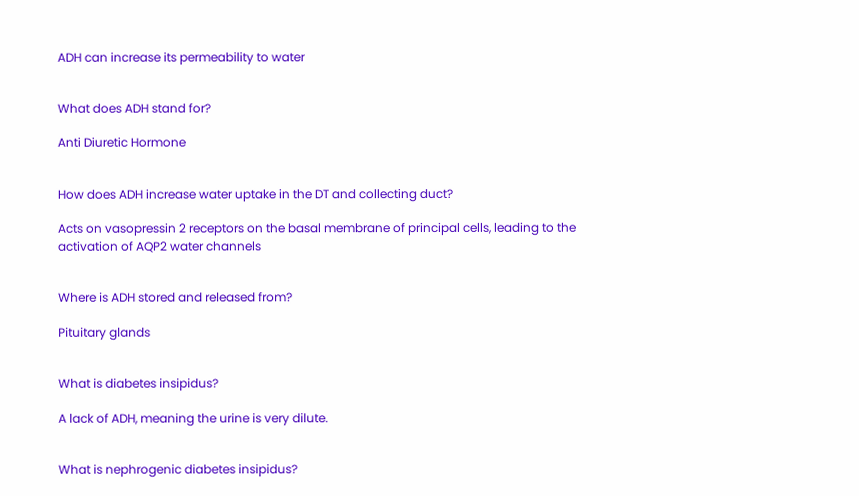ADH can increase its permeability to water


What does ADH stand for?

Anti Diuretic Hormone


How does ADH increase water uptake in the DT and collecting duct?

Acts on vasopressin 2 receptors on the basal membrane of principal cells, leading to the activation of AQP2 water channels


Where is ADH stored and released from?

Pituitary glands


What is diabetes insipidus?

A lack of ADH, meaning the urine is very dilute.


What is nephrogenic diabetes insipidus?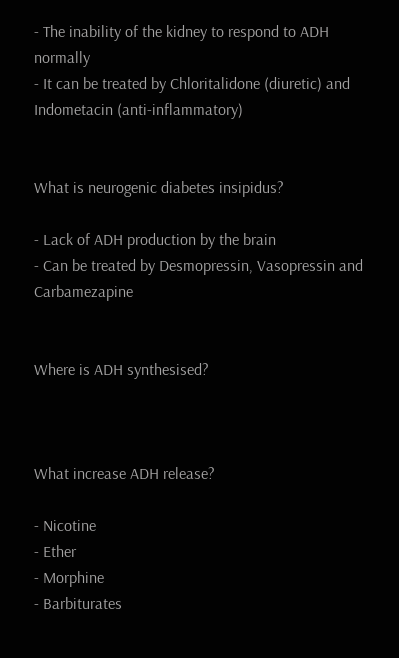- The inability of the kidney to respond to ADH normally
- It can be treated by Chloritalidone (diuretic) and Indometacin (anti-inflammatory)


What is neurogenic diabetes insipidus?

- Lack of ADH production by the brain
- Can be treated by Desmopressin, Vasopressin and Carbamezapine


Where is ADH synthesised?



What increase ADH release?

- Nicotine
- Ether
- Morphine
- Barbiturates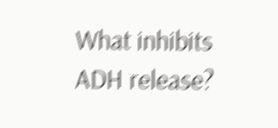What inhibits ADH release?